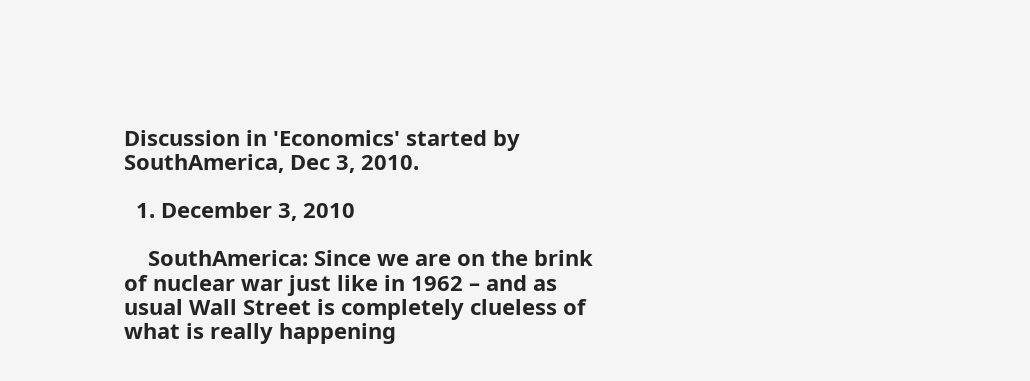Discussion in 'Economics' started by SouthAmerica, Dec 3, 2010.

  1. December 3, 2010

    SouthAmerica: Since we are on the brink of nuclear war just like in 1962 – and as usual Wall Street is completely clueless of what is really happening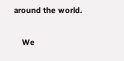around the world.

    We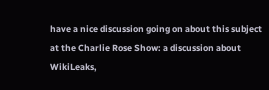have a nice discussion going on about this subject at the Charlie Rose Show: a discussion about WikiLeaks,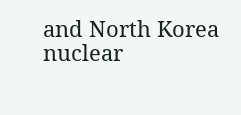and North Korea nuclear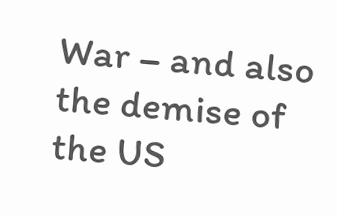War – and also the demise of the US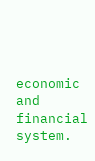economic and financial system.